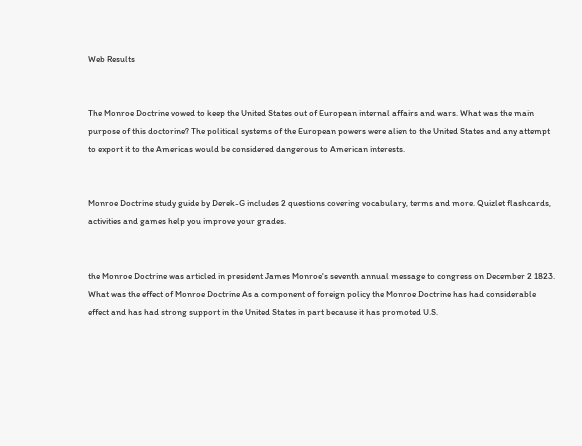Web Results


The Monroe Doctrine vowed to keep the United States out of European internal affairs and wars. What was the main purpose of this doctorine? The political systems of the European powers were alien to the United States and any attempt to export it to the Americas would be considered dangerous to American interests.


Monroe Doctrine study guide by Derek-G includes 2 questions covering vocabulary, terms and more. Quizlet flashcards, activities and games help you improve your grades.


the Monroe Doctrine was articled in president James Monroe's seventh annual message to congress on December 2 1823. What was the effect of Monroe Doctrine As a component of foreign policy the Monroe Doctrine has had considerable effect and has had strong support in the United States in part because it has promoted U.S.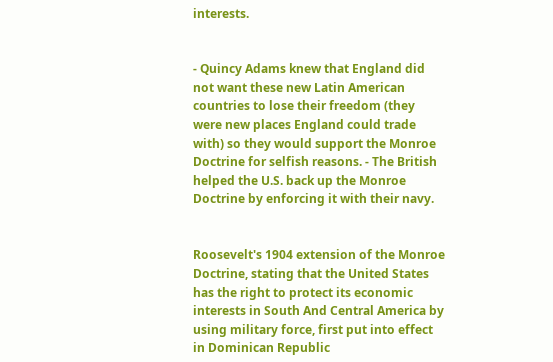interests.


- Quincy Adams knew that England did not want these new Latin American countries to lose their freedom (they were new places England could trade with) so they would support the Monroe Doctrine for selfish reasons. - The British helped the U.S. back up the Monroe Doctrine by enforcing it with their navy.


Roosevelt's 1904 extension of the Monroe Doctrine, stating that the United States has the right to protect its economic interests in South And Central America by using military force, first put into effect in Dominican Republic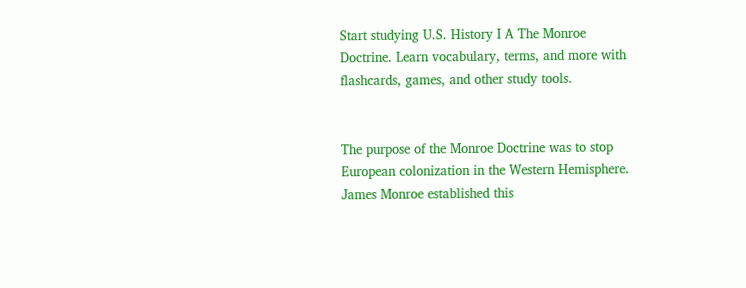Start studying U.S. History I A The Monroe Doctrine. Learn vocabulary, terms, and more with flashcards, games, and other study tools.


The purpose of the Monroe Doctrine was to stop European colonization in the Western Hemisphere. James Monroe established this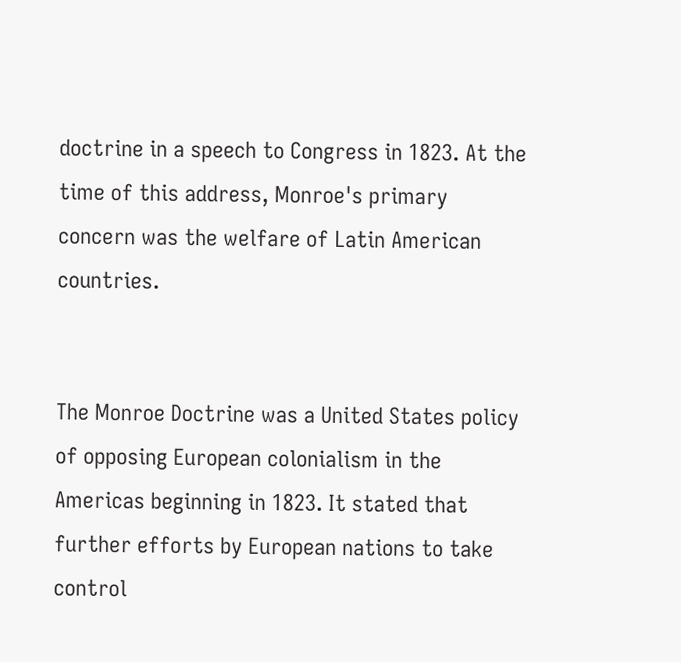doctrine in a speech to Congress in 1823. At the time of this address, Monroe's primary concern was the welfare of Latin American countries.


The Monroe Doctrine was a United States policy of opposing European colonialism in the Americas beginning in 1823. It stated that further efforts by European nations to take control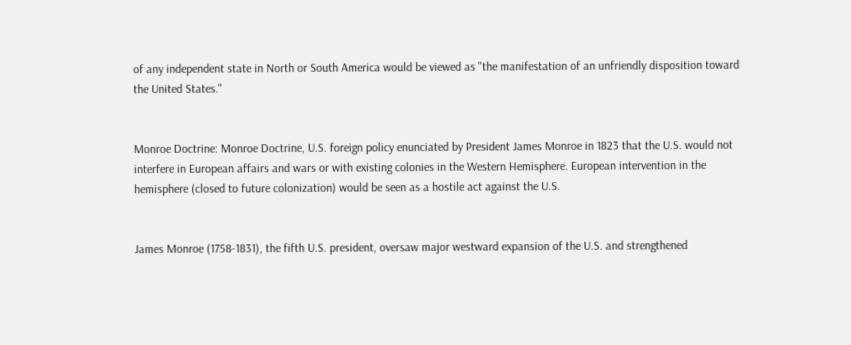of any independent state in North or South America would be viewed as "the manifestation of an unfriendly disposition toward the United States."


Monroe Doctrine: Monroe Doctrine, U.S. foreign policy enunciated by President James Monroe in 1823 that the U.S. would not interfere in European affairs and wars or with existing colonies in the Western Hemisphere. European intervention in the hemisphere (closed to future colonization) would be seen as a hostile act against the U.S.


James Monroe (1758-1831), the fifth U.S. president, oversaw major westward expansion of the U.S. and strengthened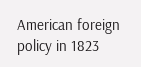American foreign policy in 1823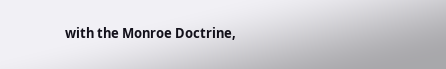with the Monroe Doctrine,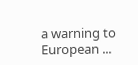a warning to European ...